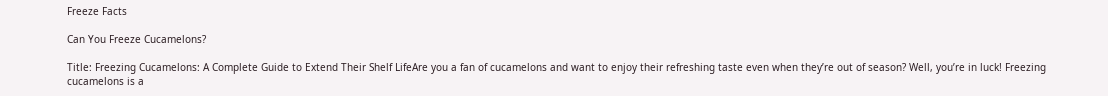Freeze Facts

Can You Freeze Cucamelons?

Title: Freezing Cucamelons: A Complete Guide to Extend Their Shelf LifeAre you a fan of cucamelons and want to enjoy their refreshing taste even when they’re out of season? Well, you’re in luck! Freezing cucamelons is a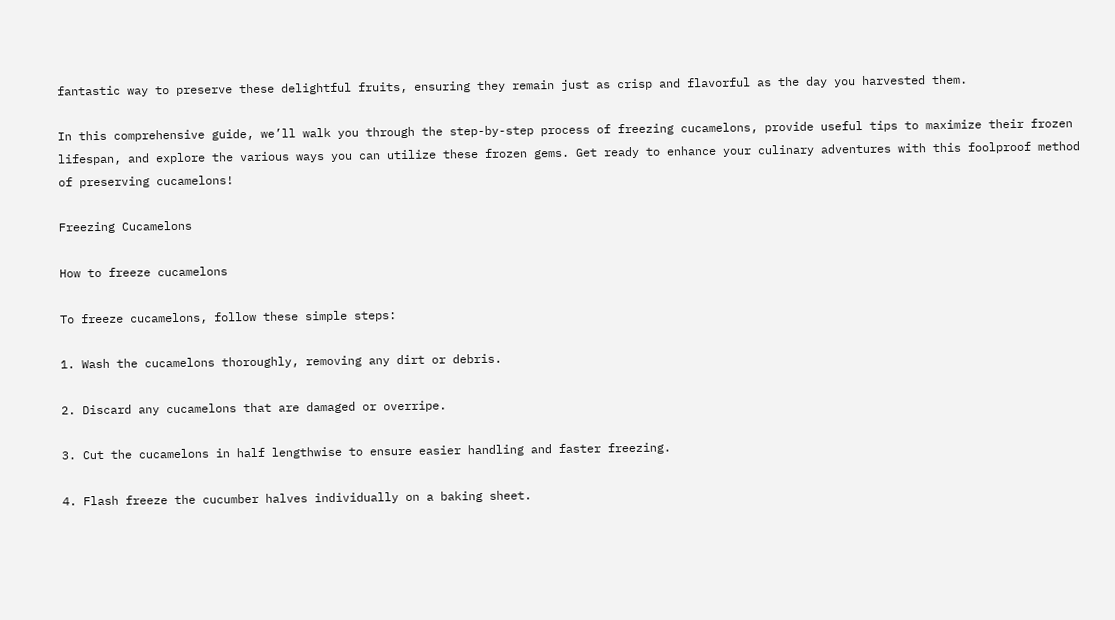fantastic way to preserve these delightful fruits, ensuring they remain just as crisp and flavorful as the day you harvested them.

In this comprehensive guide, we’ll walk you through the step-by-step process of freezing cucamelons, provide useful tips to maximize their frozen lifespan, and explore the various ways you can utilize these frozen gems. Get ready to enhance your culinary adventures with this foolproof method of preserving cucamelons!

Freezing Cucamelons

How to freeze cucamelons

To freeze cucamelons, follow these simple steps:

1. Wash the cucamelons thoroughly, removing any dirt or debris.

2. Discard any cucamelons that are damaged or overripe.

3. Cut the cucamelons in half lengthwise to ensure easier handling and faster freezing.

4. Flash freeze the cucumber halves individually on a baking sheet.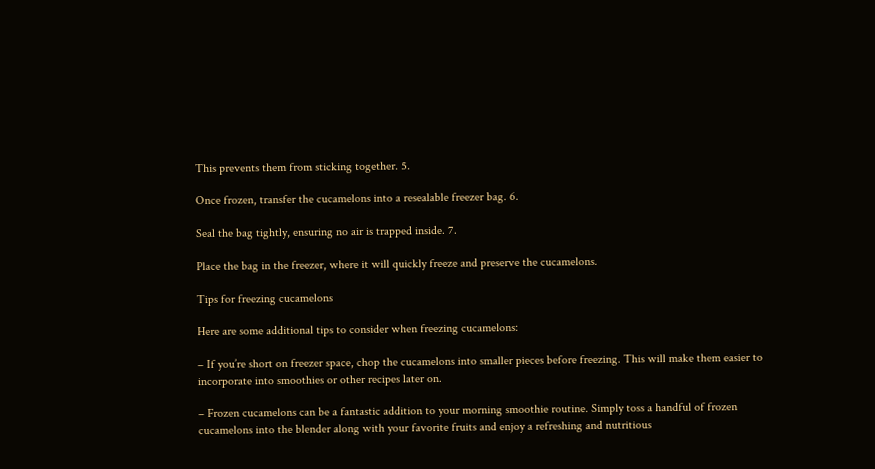This prevents them from sticking together. 5.

Once frozen, transfer the cucamelons into a resealable freezer bag. 6.

Seal the bag tightly, ensuring no air is trapped inside. 7.

Place the bag in the freezer, where it will quickly freeze and preserve the cucamelons.

Tips for freezing cucamelons

Here are some additional tips to consider when freezing cucamelons:

– If you’re short on freezer space, chop the cucamelons into smaller pieces before freezing. This will make them easier to incorporate into smoothies or other recipes later on.

– Frozen cucamelons can be a fantastic addition to your morning smoothie routine. Simply toss a handful of frozen cucamelons into the blender along with your favorite fruits and enjoy a refreshing and nutritious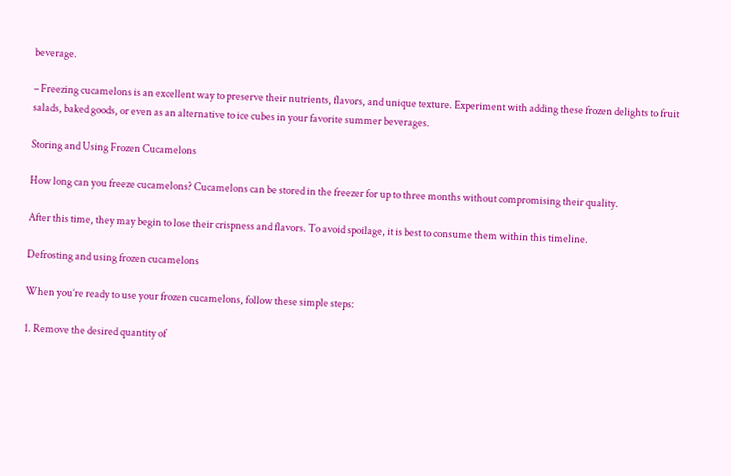beverage.

– Freezing cucamelons is an excellent way to preserve their nutrients, flavors, and unique texture. Experiment with adding these frozen delights to fruit salads, baked goods, or even as an alternative to ice cubes in your favorite summer beverages.

Storing and Using Frozen Cucamelons

How long can you freeze cucamelons? Cucamelons can be stored in the freezer for up to three months without compromising their quality.

After this time, they may begin to lose their crispness and flavors. To avoid spoilage, it is best to consume them within this timeline.

Defrosting and using frozen cucamelons

When you’re ready to use your frozen cucamelons, follow these simple steps:

1. Remove the desired quantity of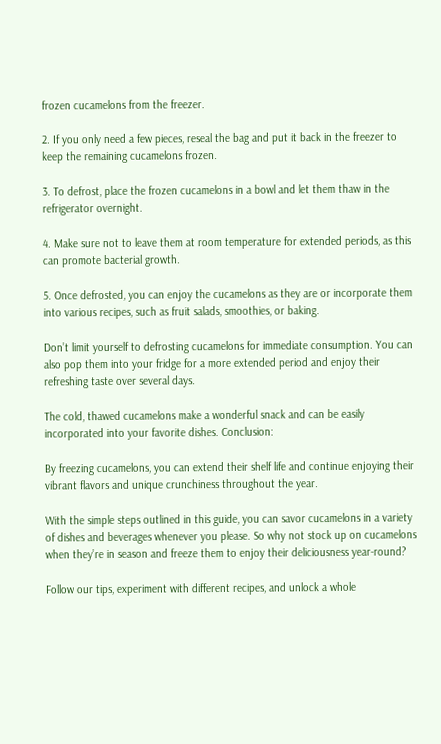frozen cucamelons from the freezer.

2. If you only need a few pieces, reseal the bag and put it back in the freezer to keep the remaining cucamelons frozen.

3. To defrost, place the frozen cucamelons in a bowl and let them thaw in the refrigerator overnight.

4. Make sure not to leave them at room temperature for extended periods, as this can promote bacterial growth.

5. Once defrosted, you can enjoy the cucamelons as they are or incorporate them into various recipes, such as fruit salads, smoothies, or baking.

Don’t limit yourself to defrosting cucamelons for immediate consumption. You can also pop them into your fridge for a more extended period and enjoy their refreshing taste over several days.

The cold, thawed cucamelons make a wonderful snack and can be easily incorporated into your favorite dishes. Conclusion:

By freezing cucamelons, you can extend their shelf life and continue enjoying their vibrant flavors and unique crunchiness throughout the year.

With the simple steps outlined in this guide, you can savor cucamelons in a variety of dishes and beverages whenever you please. So why not stock up on cucamelons when they’re in season and freeze them to enjoy their deliciousness year-round?

Follow our tips, experiment with different recipes, and unlock a whole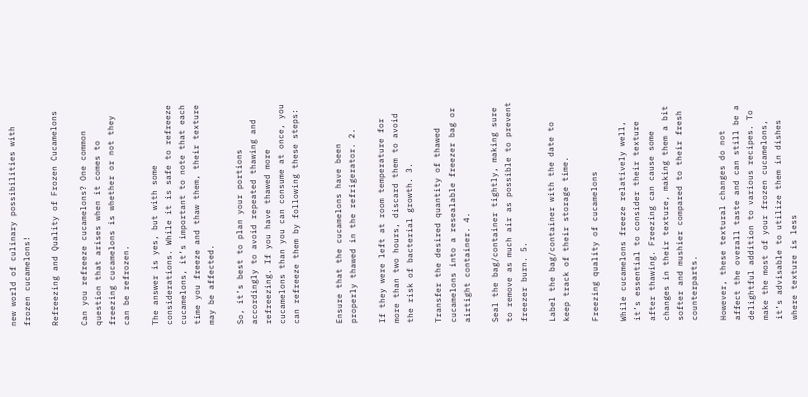new world of culinary possibilities with frozen cucamelons!

Refreezing and Quality of Frozen Cucamelons

Can you refreeze cucamelons? One common question that arises when it comes to freezing cucamelons is whether or not they can be refrozen.

The answer is yes, but with some considerations. While it is safe to refreeze cucamelons, it’s important to note that each time you freeze and thaw them, their texture may be affected.

So, it’s best to plan your portions accordingly to avoid repeated thawing and refreezing. If you have thawed more cucamelons than you can consume at once, you can refreeze them by following these steps:


Ensure that the cucamelons have been properly thawed in the refrigerator. 2.

If they were left at room temperature for more than two hours, discard them to avoid the risk of bacterial growth. 3.

Transfer the desired quantity of thawed cucamelons into a resealable freezer bag or airtight container. 4.

Seal the bag/container tightly, making sure to remove as much air as possible to prevent freezer burn. 5.

Label the bag/container with the date to keep track of their storage time.

Freezing quality of cucamelons

While cucamelons freeze relatively well, it’s essential to consider their texture after thawing. Freezing can cause some changes in their texture, making them a bit softer and mushier compared to their fresh counterparts.

However, these textural changes do not affect the overall taste and can still be a delightful addition to various recipes. To make the most of your frozen cucamelons, it’s advisable to utilize them in dishes where texture is less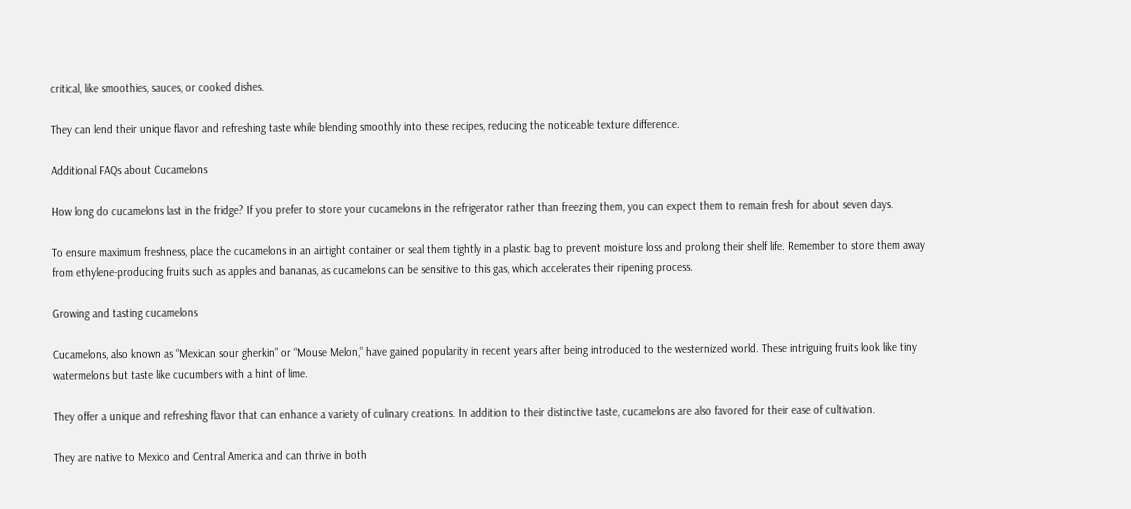critical, like smoothies, sauces, or cooked dishes.

They can lend their unique flavor and refreshing taste while blending smoothly into these recipes, reducing the noticeable texture difference.

Additional FAQs about Cucamelons

How long do cucamelons last in the fridge? If you prefer to store your cucamelons in the refrigerator rather than freezing them, you can expect them to remain fresh for about seven days.

To ensure maximum freshness, place the cucamelons in an airtight container or seal them tightly in a plastic bag to prevent moisture loss and prolong their shelf life. Remember to store them away from ethylene-producing fruits such as apples and bananas, as cucamelons can be sensitive to this gas, which accelerates their ripening process.

Growing and tasting cucamelons

Cucamelons, also known as “Mexican sour gherkin” or “Mouse Melon,” have gained popularity in recent years after being introduced to the westernized world. These intriguing fruits look like tiny watermelons but taste like cucumbers with a hint of lime.

They offer a unique and refreshing flavor that can enhance a variety of culinary creations. In addition to their distinctive taste, cucamelons are also favored for their ease of cultivation.

They are native to Mexico and Central America and can thrive in both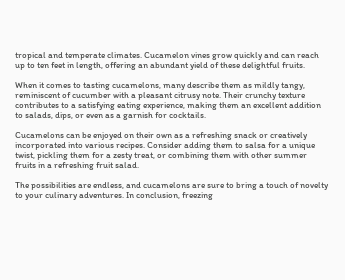tropical and temperate climates. Cucamelon vines grow quickly and can reach up to ten feet in length, offering an abundant yield of these delightful fruits.

When it comes to tasting cucamelons, many describe them as mildly tangy, reminiscent of cucumber with a pleasant citrusy note. Their crunchy texture contributes to a satisfying eating experience, making them an excellent addition to salads, dips, or even as a garnish for cocktails.

Cucamelons can be enjoyed on their own as a refreshing snack or creatively incorporated into various recipes. Consider adding them to salsa for a unique twist, pickling them for a zesty treat, or combining them with other summer fruits in a refreshing fruit salad.

The possibilities are endless, and cucamelons are sure to bring a touch of novelty to your culinary adventures. In conclusion, freezing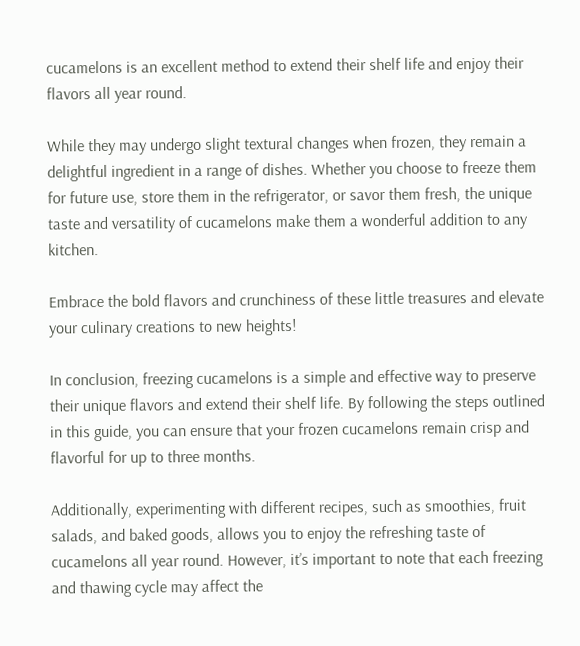cucamelons is an excellent method to extend their shelf life and enjoy their flavors all year round.

While they may undergo slight textural changes when frozen, they remain a delightful ingredient in a range of dishes. Whether you choose to freeze them for future use, store them in the refrigerator, or savor them fresh, the unique taste and versatility of cucamelons make them a wonderful addition to any kitchen.

Embrace the bold flavors and crunchiness of these little treasures and elevate your culinary creations to new heights!

In conclusion, freezing cucamelons is a simple and effective way to preserve their unique flavors and extend their shelf life. By following the steps outlined in this guide, you can ensure that your frozen cucamelons remain crisp and flavorful for up to three months.

Additionally, experimenting with different recipes, such as smoothies, fruit salads, and baked goods, allows you to enjoy the refreshing taste of cucamelons all year round. However, it’s important to note that each freezing and thawing cycle may affect the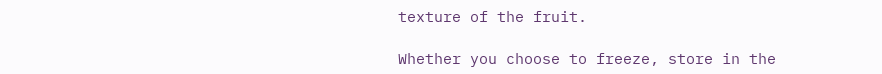texture of the fruit.

Whether you choose to freeze, store in the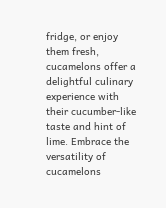fridge, or enjoy them fresh, cucamelons offer a delightful culinary experience with their cucumber-like taste and hint of lime. Embrace the versatility of cucamelons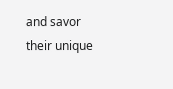and savor their unique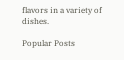flavors in a variety of dishes.

Popular Posts